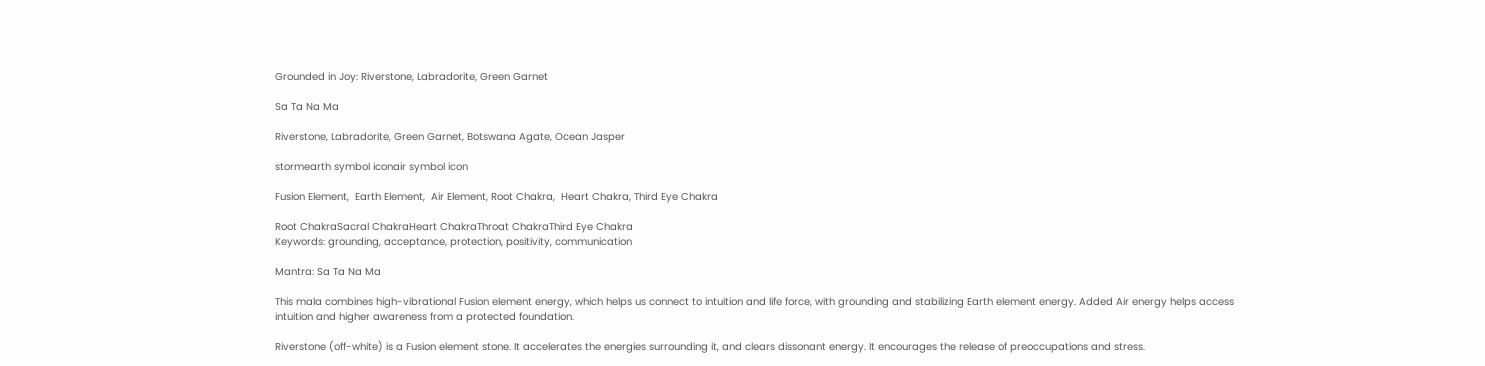Grounded in Joy: Riverstone, Labradorite, Green Garnet

Sa Ta Na Ma

Riverstone, Labradorite, Green Garnet, Botswana Agate, Ocean Jasper

stormearth symbol iconair symbol icon

Fusion Element,  Earth Element,  Air Element, Root Chakra,  Heart Chakra, Third Eye Chakra

Root ChakraSacral ChakraHeart ChakraThroat ChakraThird Eye Chakra
Keywords: grounding, acceptance, protection, positivity, communication

Mantra: Sa Ta Na Ma

This mala combines high-vibrational Fusion element energy, which helps us connect to intuition and life force, with grounding and stabilizing Earth element energy. Added Air energy helps access intuition and higher awareness from a protected foundation.

Riverstone (off-white) is a Fusion element stone. It accelerates the energies surrounding it, and clears dissonant energy. It encourages the release of preoccupations and stress.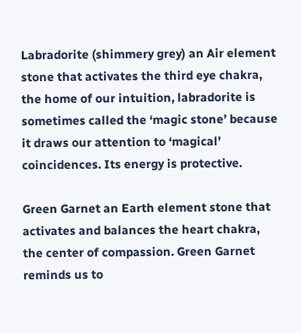Labradorite (shimmery grey) an Air element stone that activates the third eye chakra, the home of our intuition, labradorite is sometimes called the ‘magic stone’ because it draws our attention to ‘magical’ coincidences. Its energy is protective.

Green Garnet an Earth element stone that activates and balances the heart chakra, the center of compassion. Green Garnet reminds us to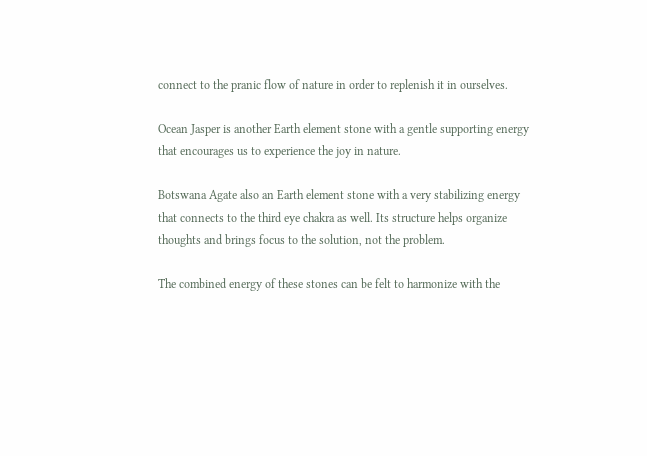connect to the pranic flow of nature in order to replenish it in ourselves.

Ocean Jasper is another Earth element stone with a gentle supporting energy that encourages us to experience the joy in nature.

Botswana Agate also an Earth element stone with a very stabilizing energy that connects to the third eye chakra as well. Its structure helps organize thoughts and brings focus to the solution, not the problem.

The combined energy of these stones can be felt to harmonize with the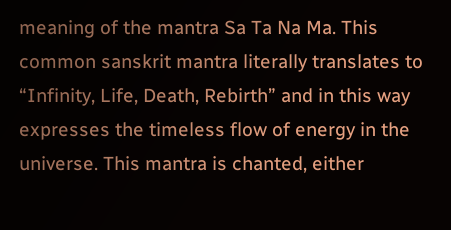meaning of the mantra Sa Ta Na Ma. This common sanskrit mantra literally translates to “Infinity, Life, Death, Rebirth” and in this way expresses the timeless flow of energy in the universe. This mantra is chanted, either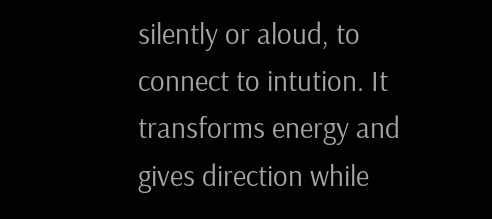silently or aloud, to connect to intution. It transforms energy and gives direction while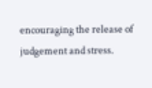encouraging the release of judgement and stress.